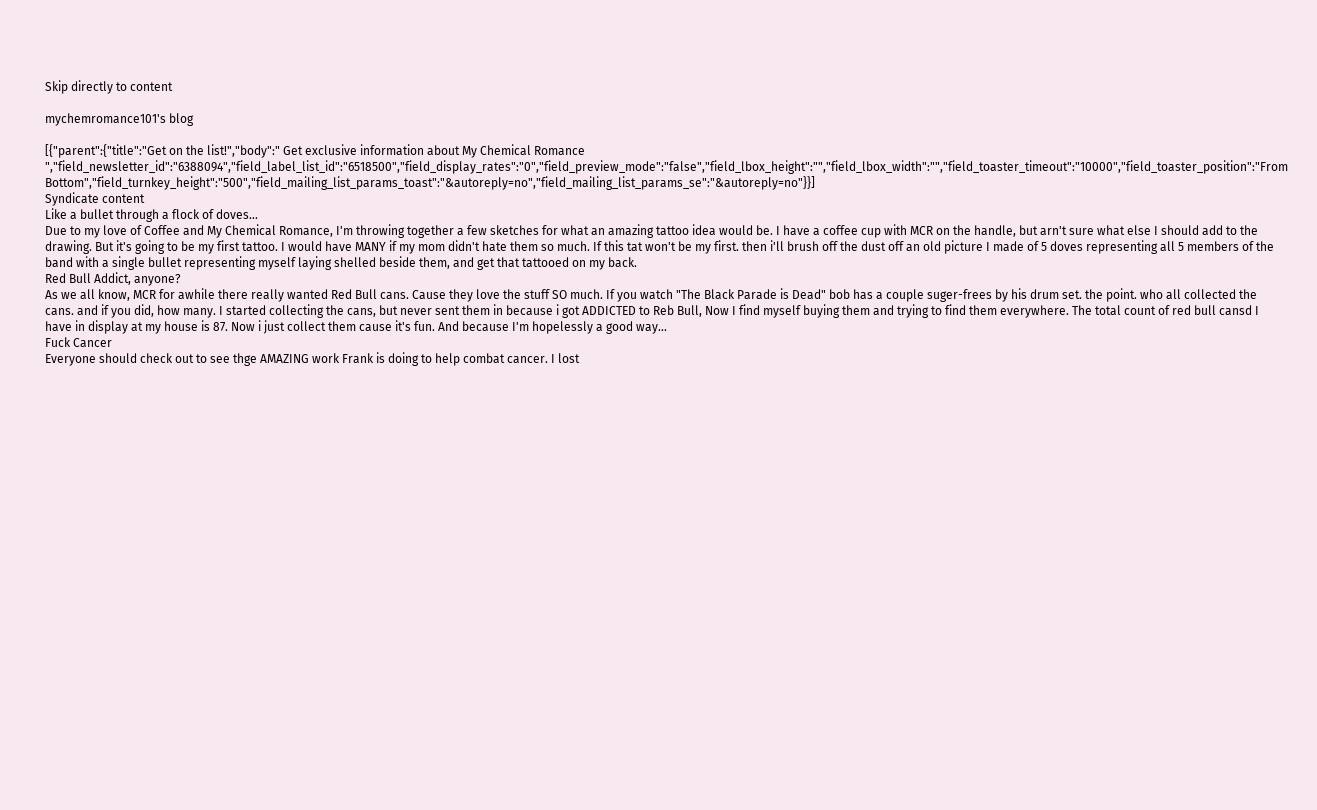Skip directly to content

mychemromance101's blog

[{"parent":{"title":"Get on the list!","body":" Get exclusive information about My Chemical Romance ","field_newsletter_id":"6388094","field_label_list_id":"6518500","field_display_rates":"0","field_preview_mode":"false","field_lbox_height":"","field_lbox_width":"","field_toaster_timeout":"10000","field_toaster_position":"From Bottom","field_turnkey_height":"500","field_mailing_list_params_toast":"&autoreply=no","field_mailing_list_params_se":"&autoreply=no"}}]
Syndicate content
Like a bullet through a flock of doves...
Due to my love of Coffee and My Chemical Romance, I'm throwing together a few sketches for what an amazing tattoo idea would be. I have a coffee cup with MCR on the handle, but arn't sure what else I should add to the drawing. But it's going to be my first tattoo. I would have MANY if my mom didn't hate them so much. If this tat won't be my first. then i'll brush off the dust off an old picture I made of 5 doves representing all 5 members of the band with a single bullet representing myself laying shelled beside them, and get that tattooed on my back.
Red Bull Addict, anyone?
As we all know, MCR for awhile there really wanted Red Bull cans. Cause they love the stuff SO much. If you watch "The Black Parade is Dead" bob has a couple suger-frees by his drum set. the point. who all collected the cans. and if you did, how many. I started collecting the cans, but never sent them in because i got ADDICTED to Reb Bull, Now I find myself buying them and trying to find them everywhere. The total count of red bull cansd I have in display at my house is 87. Now i just collect them cause it's fun. And because I'm hopelessly a good way...
Fuck Cancer
Everyone should check out to see thge AMAZING work Frank is doing to help combat cancer. I lost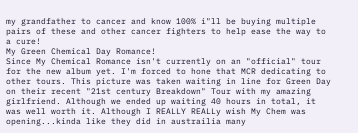my grandfather to cancer and know 100% i"ll be buying multiple pairs of these and other cancer fighters to help ease the way to a cure!
My Green Chemical Day Romance!
Since My Chemical Romance isn't currently on an "official" tour for the new album yet. I'm forced to hone that MCR dedicating to other tours. This picture was taken waiting in line for Green Day on their recent "21st century Breakdown" Tour with my amazing girlfriend. Although we ended up waiting 40 hours in total, it was well worth it. Although I REALLY REALLy wish My Chem was opening...kinda like they did in austrailia many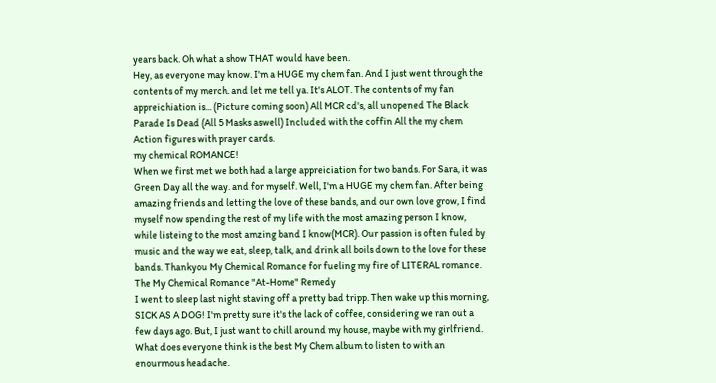years back. Oh what a show THAT would have been.
Hey, as everyone may know. I'm a HUGE my chem fan. And I just went through the contents of my merch. and let me tell ya. It's ALOT. The contents of my fan appreichiation is... (Picture coming soon) All MCR cd's, all unopened The Black Parade Is Dead (All 5 Masks aswell) Included with the coffin All the my chem Action figures with prayer cards.
my chemical ROMANCE!
When we first met we both had a large appreiciation for two bands. For Sara, it was Green Day all the way. and for myself. Well, I'm a HUGE my chem fan. After being amazing friends and letting the love of these bands, and our own love grow, I find myself now spending the rest of my life with the most amazing person I know, while listeing to the most amzing band I know(MCR). Our passion is often fuled by music and the way we eat, sleep, talk, and drink all boils down to the love for these bands. Thankyou My Chemical Romance for fueling my fire of LITERAL romance.
The My Chemical Romance "At-Home" Remedy
I went to sleep last night staving off a pretty bad tripp. Then wake up this morning, SICK AS A DOG! I'm pretty sure it's the lack of coffee, considering we ran out a few days ago. But, I just want to chill around my house, maybe with my girlfriend. What does everyone think is the best My Chem album to listen to with an enourmous headache.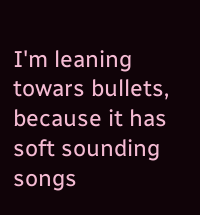I'm leaning towars bullets, because it has soft sounding songs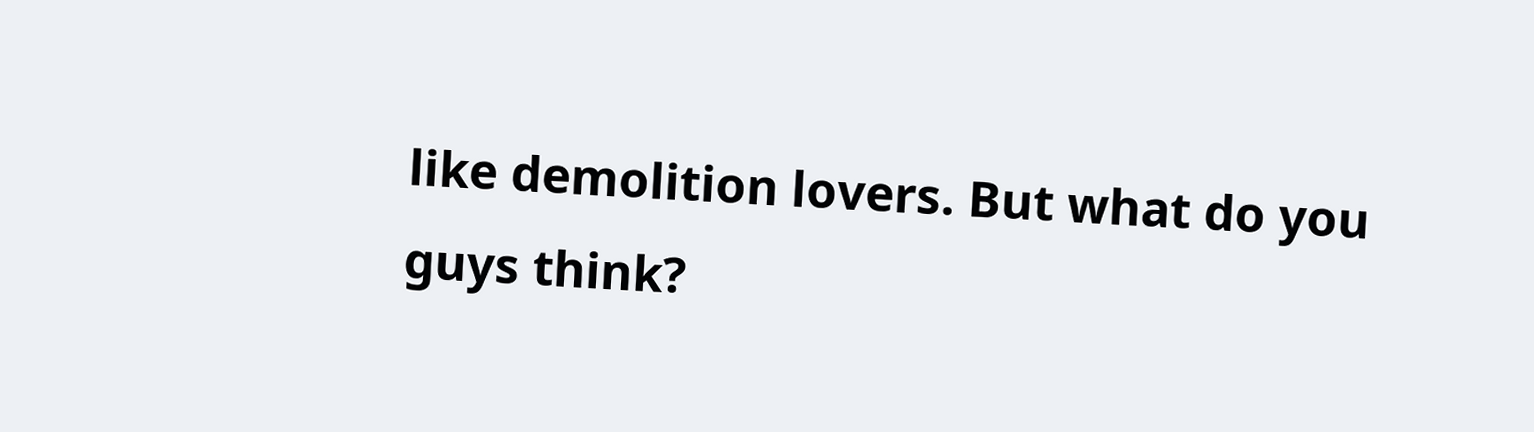like demolition lovers. But what do you guys think?